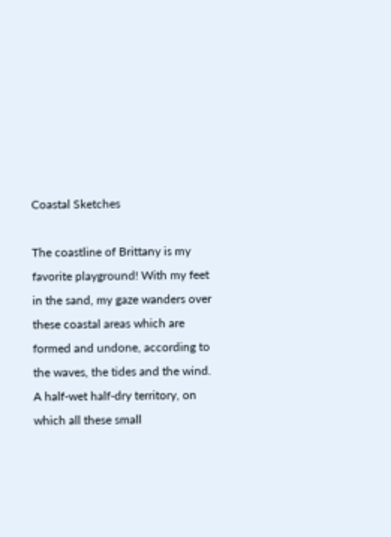Coastal Sketches

The coastline of Brittany is my favorite playground! With my feet in the sand, my gaze wanders over these coastal areas which are formed and undone, according to the waves, the tides and the wind. A half-wet half-dry territory, on which all these small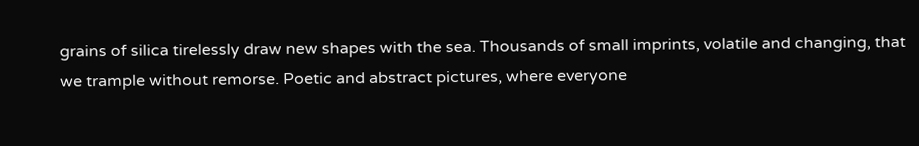grains of silica tirelessly draw new shapes with the sea. Thousands of small imprints, volatile and changing, that we trample without remorse. Poetic and abstract pictures, where everyone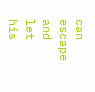can escape and let his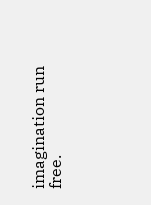imagination run free.